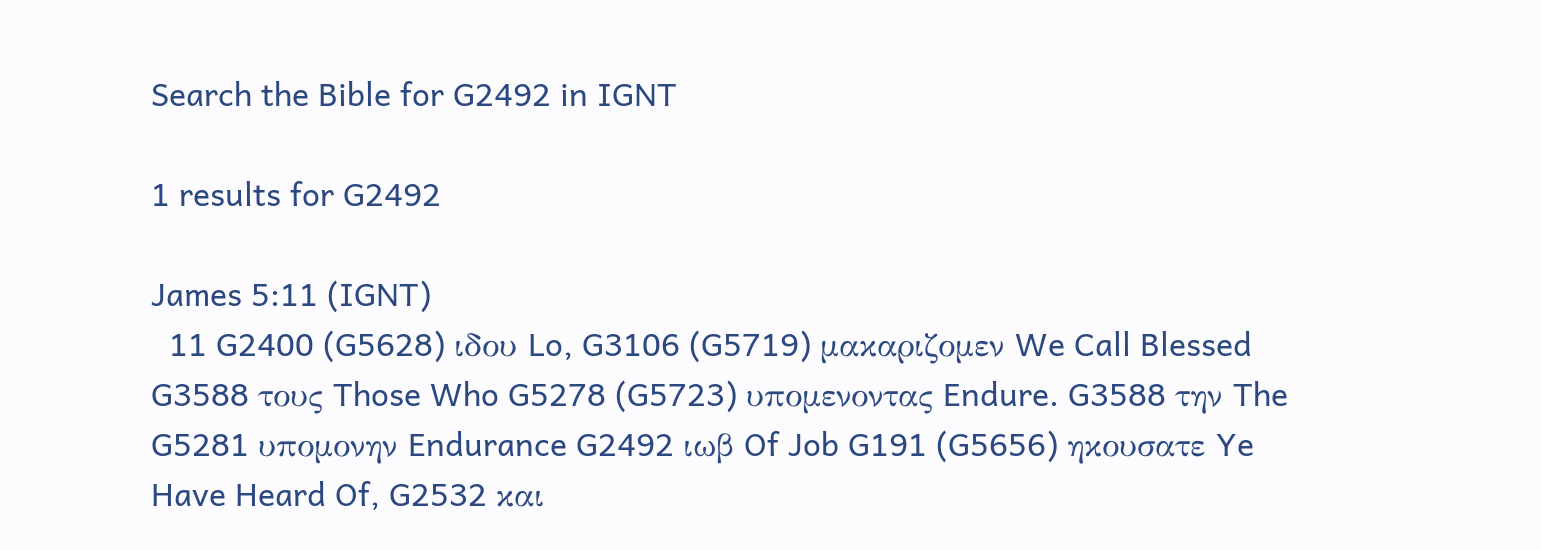Search the Bible for G2492 in IGNT

1 results for G2492

James 5:11 (IGNT)
  11 G2400 (G5628) ιδου Lo, G3106 (G5719) μακαριζομεν We Call Blessed G3588 τους Those Who G5278 (G5723) υπομενοντας Endure. G3588 την The G5281 υπομονην Endurance G2492 ιωβ Of Job G191 (G5656) ηκουσατε Ye Have Heard Of, G2532 και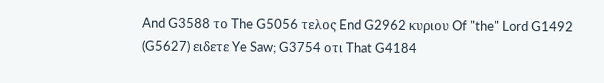And G3588 το The G5056 τελος End G2962 κυριου Of "the" Lord G1492 (G5627) ειδετε Ye Saw; G3754 οτι That G4184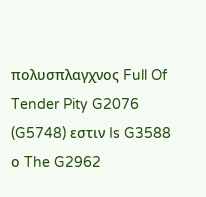πολυσπλαγχνος Full Of Tender Pity G2076 (G5748) εστιν Is G3588 ο The G2962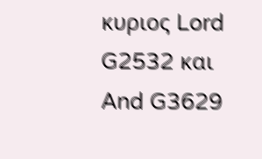κυριος Lord G2532 και And G3629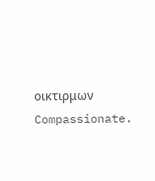οικτιρμων Compassionate.